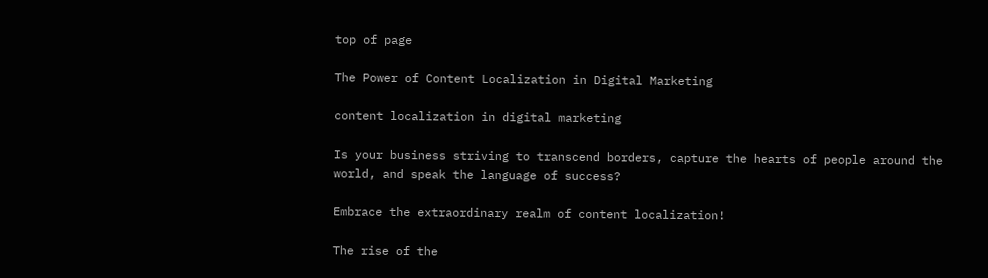top of page

The Power of Content Localization in Digital Marketing

content localization in digital marketing

Is your business striving to transcend borders, capture the hearts of people around the world, and speak the language of success?

Embrace the extraordinary realm of content localization!

The rise of the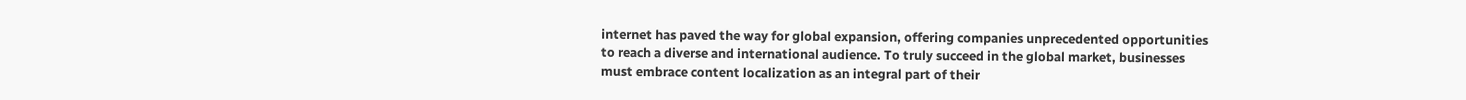internet has paved the way for global expansion, offering companies unprecedented opportunities to reach a diverse and international audience. To truly succeed in the global market, businesses must embrace content localization as an integral part of their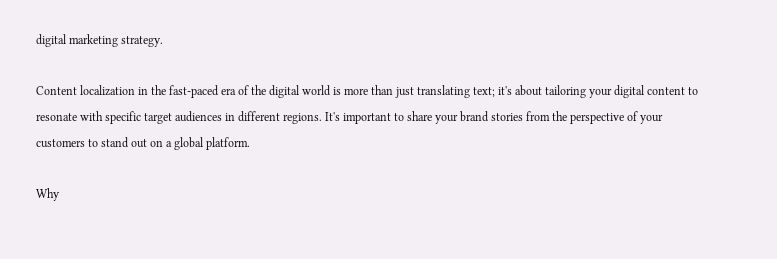digital marketing strategy.

Content localization in the fast-paced era of the digital world is more than just translating text; it's about tailoring your digital content to resonate with specific target audiences in different regions. It's important to share your brand stories from the perspective of your customers to stand out on a global platform.

Why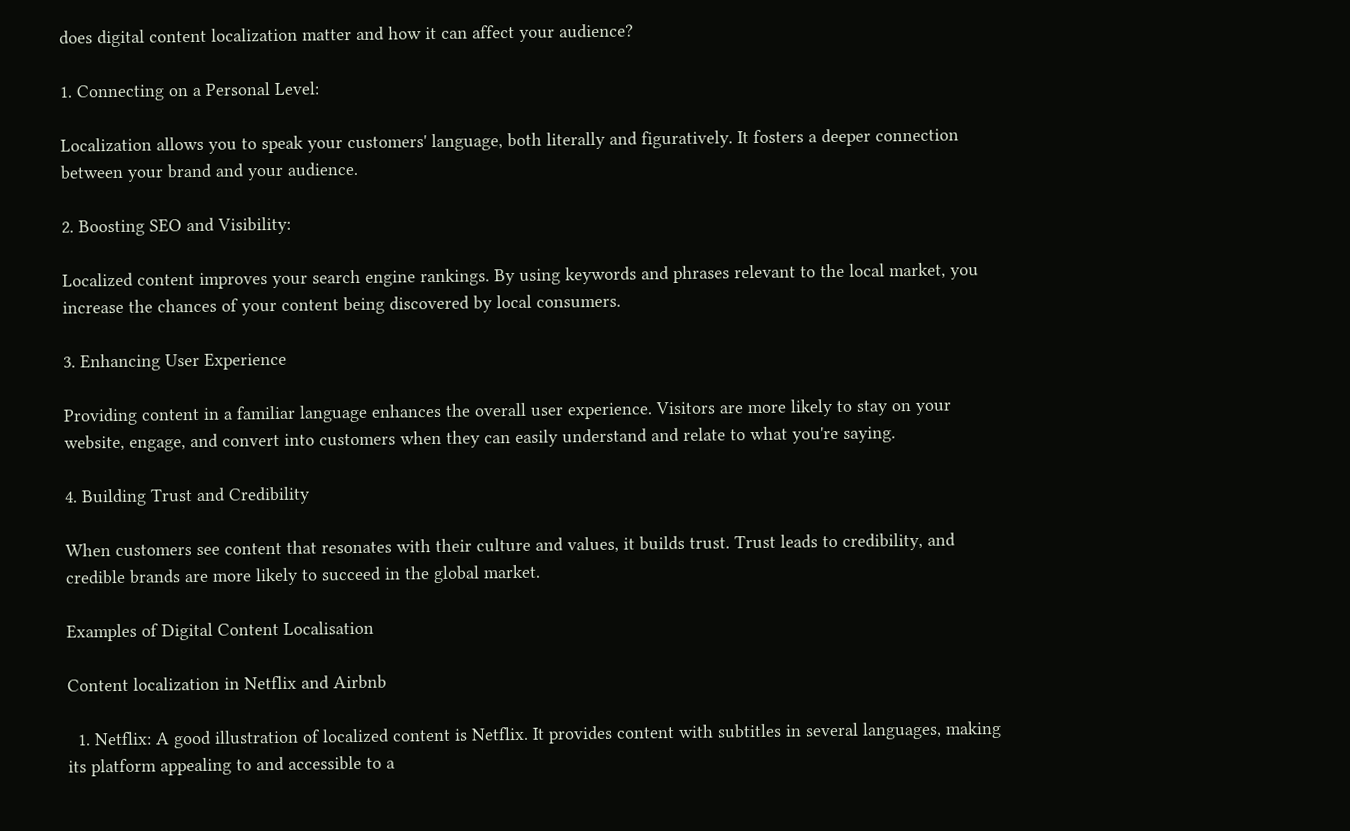does digital content localization matter and how it can affect your audience?

1. Connecting on a Personal Level:

Localization allows you to speak your customers' language, both literally and figuratively. It fosters a deeper connection between your brand and your audience.

2. Boosting SEO and Visibility:

Localized content improves your search engine rankings. By using keywords and phrases relevant to the local market, you increase the chances of your content being discovered by local consumers.

3. Enhancing User Experience

Providing content in a familiar language enhances the overall user experience. Visitors are more likely to stay on your website, engage, and convert into customers when they can easily understand and relate to what you're saying.

4. Building Trust and Credibility

When customers see content that resonates with their culture and values, it builds trust. Trust leads to credibility, and credible brands are more likely to succeed in the global market.

Examples of Digital Content Localisation

Content localization in Netflix and Airbnb

  1. Netflix: A good illustration of localized content is Netflix. It provides content with subtitles in several languages, making its platform appealing to and accessible to a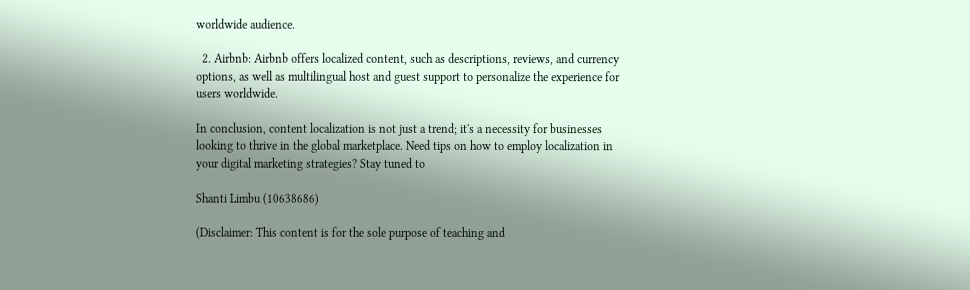worldwide audience.

  2. Airbnb: Airbnb offers localized content, such as descriptions, reviews, and currency options, as well as multilingual host and guest support to personalize the experience for users worldwide.

In conclusion, content localization is not just a trend; it's a necessity for businesses looking to thrive in the global marketplace. Need tips on how to employ localization in your digital marketing strategies? Stay tuned to

Shanti Limbu (10638686)

(Disclaimer: This content is for the sole purpose of teaching and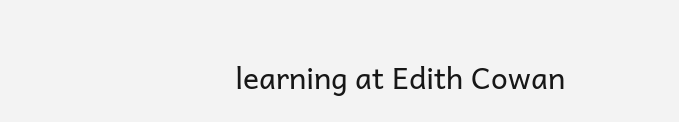learning at Edith Cowan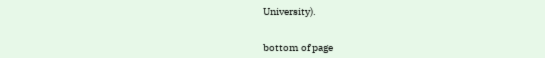University).


bottom of page